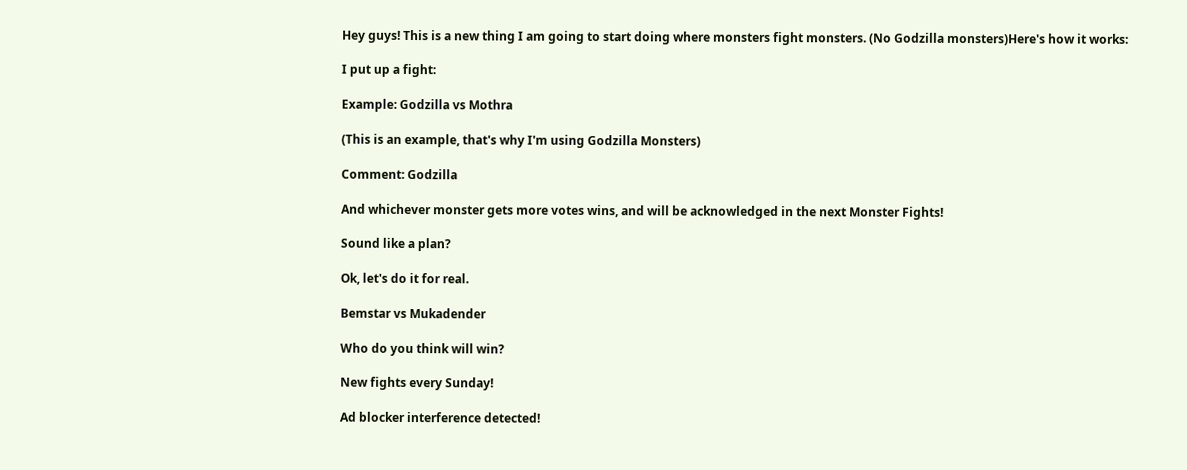Hey guys! This is a new thing I am going to start doing where monsters fight monsters. (No Godzilla monsters)Here's how it works:

I put up a fight:

Example: Godzilla vs Mothra

(This is an example, that's why I'm using Godzilla Monsters)

Comment: Godzilla

And whichever monster gets more votes wins, and will be acknowledged in the next Monster Fights!

Sound like a plan?

Ok, let's do it for real.

Bemstar vs Mukadender

Who do you think will win?

New fights every Sunday!

Ad blocker interference detected!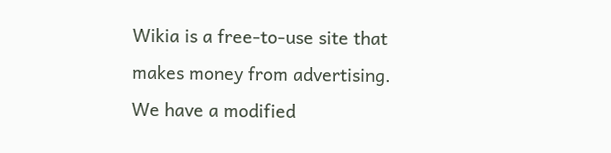Wikia is a free-to-use site that makes money from advertising. We have a modified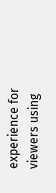experience for viewers using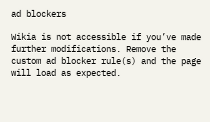ad blockers

Wikia is not accessible if you’ve made further modifications. Remove the custom ad blocker rule(s) and the page will load as expected.